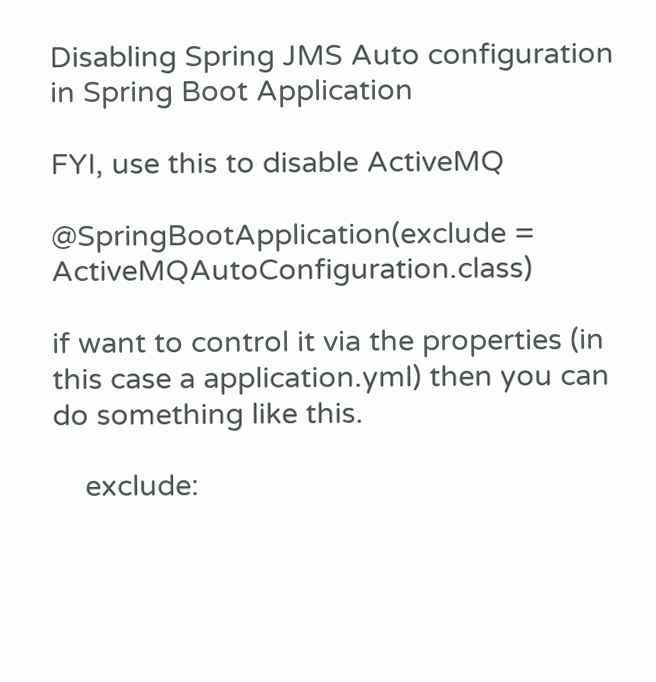Disabling Spring JMS Auto configuration in Spring Boot Application

FYI, use this to disable ActiveMQ

@SpringBootApplication(exclude = ActiveMQAutoConfiguration.class)

if want to control it via the properties (in this case a application.yml) then you can do something like this.

    exclude: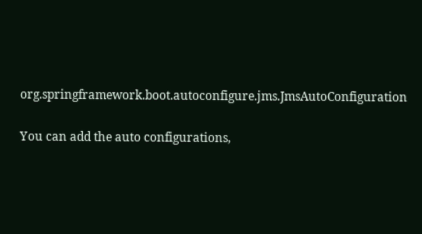org.springframework.boot.autoconfigure.jms.JmsAutoConfiguration

You can add the auto configurations,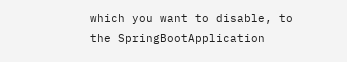which you want to disable, to the SpringBootApplication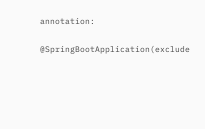annotation:

@SpringBootApplication(exclude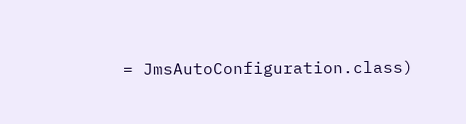= JmsAutoConfiguration.class)